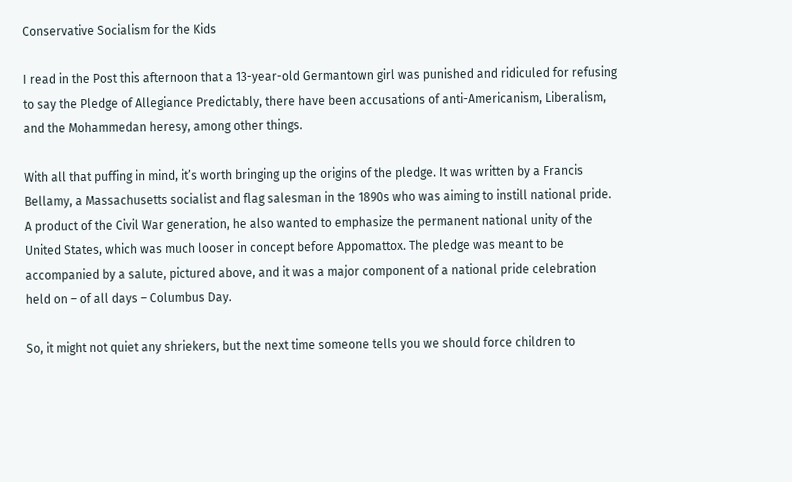Conservative Socialism for the Kids

I read in the Post this afternoon that a 13-year-old Germantown girl was punished and ridiculed for refusing to say the Pledge of Allegiance Predictably, there have been accusations of anti-Americanism, Liberalism, and the Mohammedan heresy, among other things.

With all that puffing in mind, it’s worth bringing up the origins of the pledge. It was written by a Francis Bellamy, a Massachusetts socialist and flag salesman in the 1890s who was aiming to instill national pride. A product of the Civil War generation, he also wanted to emphasize the permanent national unity of the United States, which was much looser in concept before Appomattox. The pledge was meant to be accompanied by a salute, pictured above, and it was a major component of a national pride celebration held on – of all days – Columbus Day.

So, it might not quiet any shriekers, but the next time someone tells you we should force children to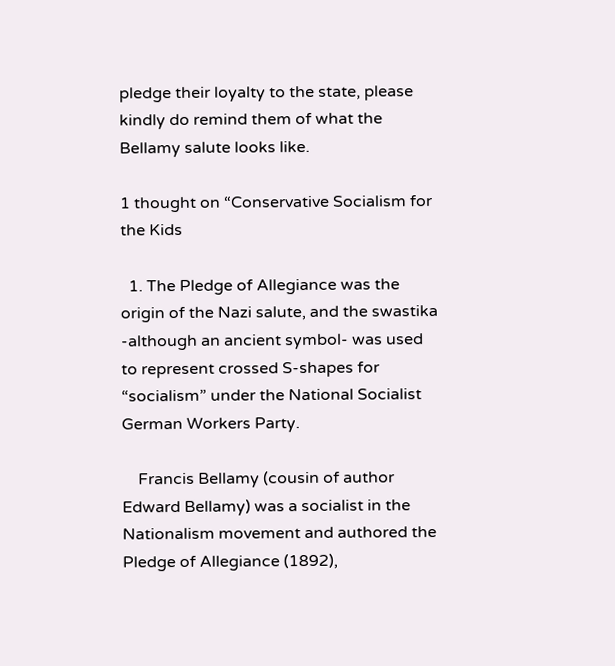pledge their loyalty to the state, please kindly do remind them of what the Bellamy salute looks like.

1 thought on “Conservative Socialism for the Kids

  1. The Pledge of Allegiance was the origin of the Nazi salute, and the swastika -although an ancient symbol- was used to represent crossed S-shapes for “socialism” under the National Socialist German Workers Party.

    Francis Bellamy (cousin of author Edward Bellamy) was a socialist in the Nationalism movement and authored the Pledge of Allegiance (1892),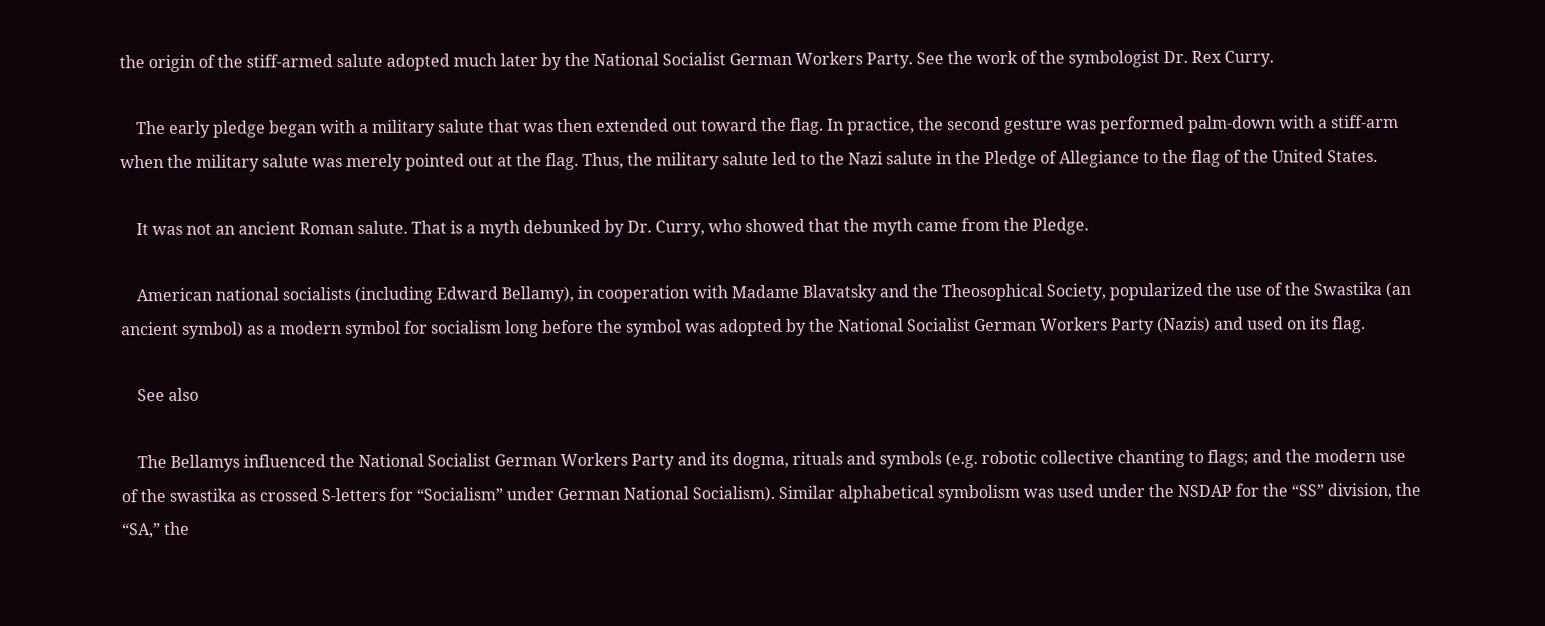the origin of the stiff-armed salute adopted much later by the National Socialist German Workers Party. See the work of the symbologist Dr. Rex Curry.

    The early pledge began with a military salute that was then extended out toward the flag. In practice, the second gesture was performed palm-down with a stiff-arm when the military salute was merely pointed out at the flag. Thus, the military salute led to the Nazi salute in the Pledge of Allegiance to the flag of the United States.

    It was not an ancient Roman salute. That is a myth debunked by Dr. Curry, who showed that the myth came from the Pledge.

    American national socialists (including Edward Bellamy), in cooperation with Madame Blavatsky and the Theosophical Society, popularized the use of the Swastika (an ancient symbol) as a modern symbol for socialism long before the symbol was adopted by the National Socialist German Workers Party (Nazis) and used on its flag.

    See also

    The Bellamys influenced the National Socialist German Workers Party and its dogma, rituals and symbols (e.g. robotic collective chanting to flags; and the modern use of the swastika as crossed S-letters for “Socialism” under German National Socialism). Similar alphabetical symbolism was used under the NSDAP for the “SS” division, the “SA,” the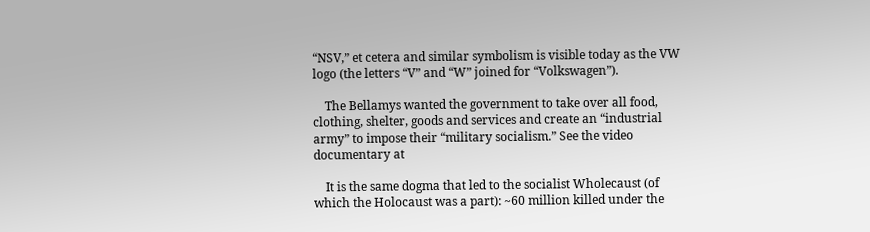“NSV,” et cetera and similar symbolism is visible today as the VW logo (the letters “V” and “W” joined for “Volkswagen”).

    The Bellamys wanted the government to take over all food, clothing, shelter, goods and services and create an “industrial army” to impose their “military socialism.” See the video documentary at

    It is the same dogma that led to the socialist Wholecaust (of which the Holocaust was a part): ~60 million killed under the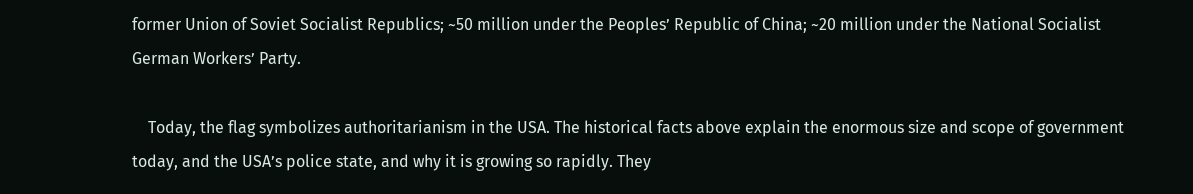former Union of Soviet Socialist Republics; ~50 million under the Peoples’ Republic of China; ~20 million under the National Socialist German Workers’ Party.

    Today, the flag symbolizes authoritarianism in the USA. The historical facts above explain the enormous size and scope of government today, and the USA’s police state, and why it is growing so rapidly. They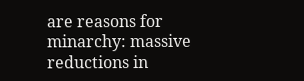are reasons for minarchy: massive reductions in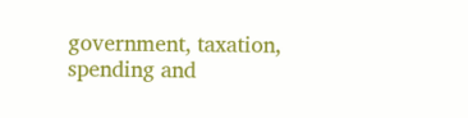government, taxation, spending and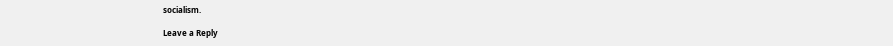socialism.

Leave a Reply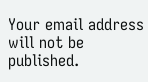Your email address will not be published.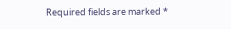Required fields are marked *